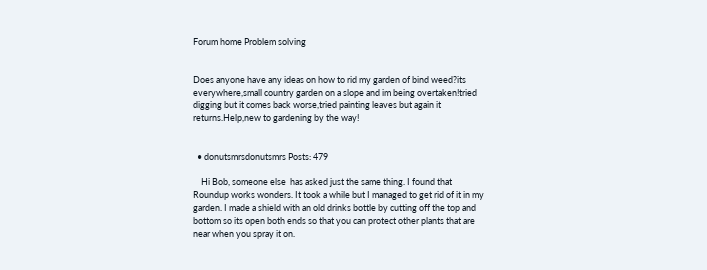Forum home Problem solving


Does anyone have any ideas on how to rid my garden of bind weed?its everywhere,small country garden on a slope and im being overtaken!tried digging but it comes back worse,tried painting leaves but again it returns.Help,new to gardening by the way!


  • donutsmrsdonutsmrs Posts: 479

    Hi Bob, someone else  has asked just the same thing. I found that Roundup works wonders. It took a while but I managed to get rid of it in my garden. I made a shield with an old drinks bottle by cutting off the top and bottom so its open both ends so that you can protect other plants that are near when you spray it on.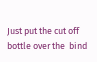Just put the cut off bottle over the  bind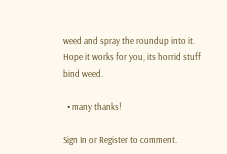weed and spray the roundup into it. Hope it works for you, its horrid stuff bind weed.

  • many thanks!

Sign In or Register to comment.